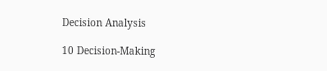Decision Analysis

10 Decision-Making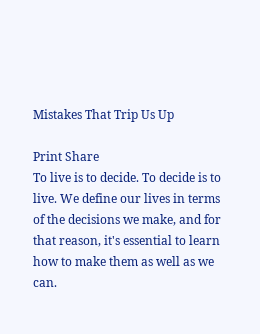Mistakes That Trip Us Up

Print Share
To live is to decide. To decide is to live. We define our lives in terms of the decisions we make, and for that reason, it's essential to learn how to make them as well as we can.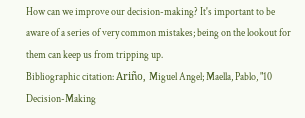How can we improve our decision-making? It's important to be aware of a series of very common mistakes; being on the lookout for them can keep us from tripping up.
Bibliographic citation: Ariño, Miguel Angel; Maella, Pablo, "10 Decision-Making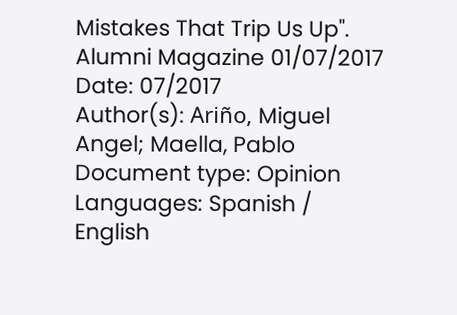Mistakes That Trip Us Up". Alumni Magazine 01/07/2017
Date: 07/2017
Author(s): Ariño, Miguel Angel; Maella, Pablo
Document type: Opinion
Languages: Spanish / English